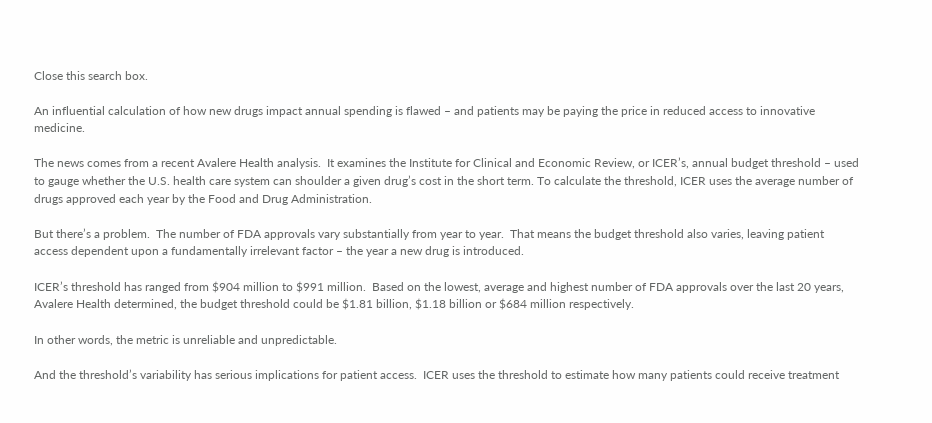Close this search box.

An influential calculation of how new drugs impact annual spending is flawed – and patients may be paying the price in reduced access to innovative medicine.

The news comes from a recent Avalere Health analysis.  It examines the Institute for Clinical and Economic Review, or ICER’s, annual budget threshold – used to gauge whether the U.S. health care system can shoulder a given drug’s cost in the short term. To calculate the threshold, ICER uses the average number of drugs approved each year by the Food and Drug Administration.

But there’s a problem.  The number of FDA approvals vary substantially from year to year.  That means the budget threshold also varies, leaving patient access dependent upon a fundamentally irrelevant factor – the year a new drug is introduced.

ICER’s threshold has ranged from $904 million to $991 million.  Based on the lowest, average and highest number of FDA approvals over the last 20 years, Avalere Health determined, the budget threshold could be $1.81 billion, $1.18 billion or $684 million respectively.

In other words, the metric is unreliable and unpredictable.

And the threshold’s variability has serious implications for patient access.  ICER uses the threshold to estimate how many patients could receive treatment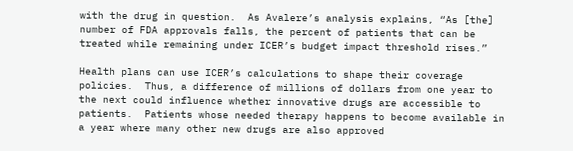with the drug in question.  As Avalere’s analysis explains, “As [the] number of FDA approvals falls, the percent of patients that can be treated while remaining under ICER’s budget impact threshold rises.”

Health plans can use ICER’s calculations to shape their coverage policies.  Thus, a difference of millions of dollars from one year to the next could influence whether innovative drugs are accessible to patients.  Patients whose needed therapy happens to become available in a year where many other new drugs are also approved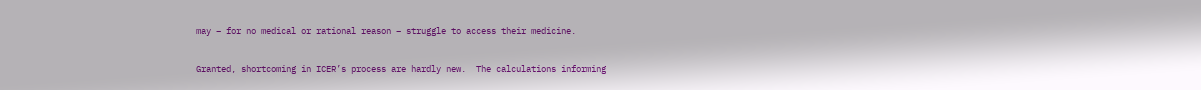may – for no medical or rational reason – struggle to access their medicine.

Granted, shortcoming in ICER’s process are hardly new.  The calculations informing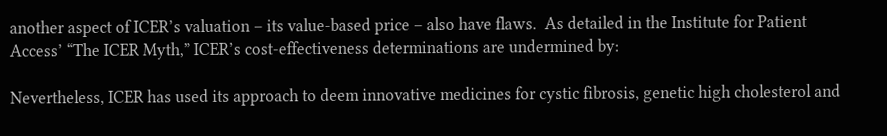another aspect of ICER’s valuation – its value-based price – also have flaws.  As detailed in the Institute for Patient Access’ “The ICER Myth,” ICER’s cost-effectiveness determinations are undermined by:

Nevertheless, ICER has used its approach to deem innovative medicines for cystic fibrosis, genetic high cholesterol and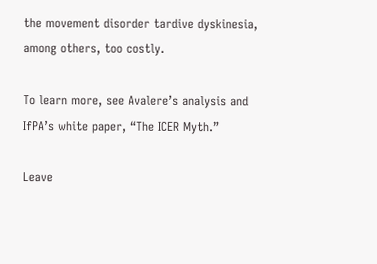the movement disorder tardive dyskinesia, among others, too costly.

To learn more, see Avalere’s analysis and IfPA’s white paper, “The ICER Myth.”

Leave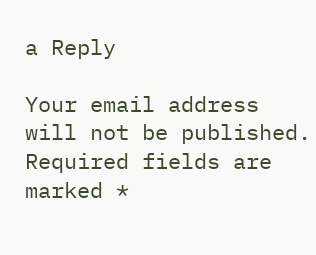a Reply

Your email address will not be published. Required fields are marked *